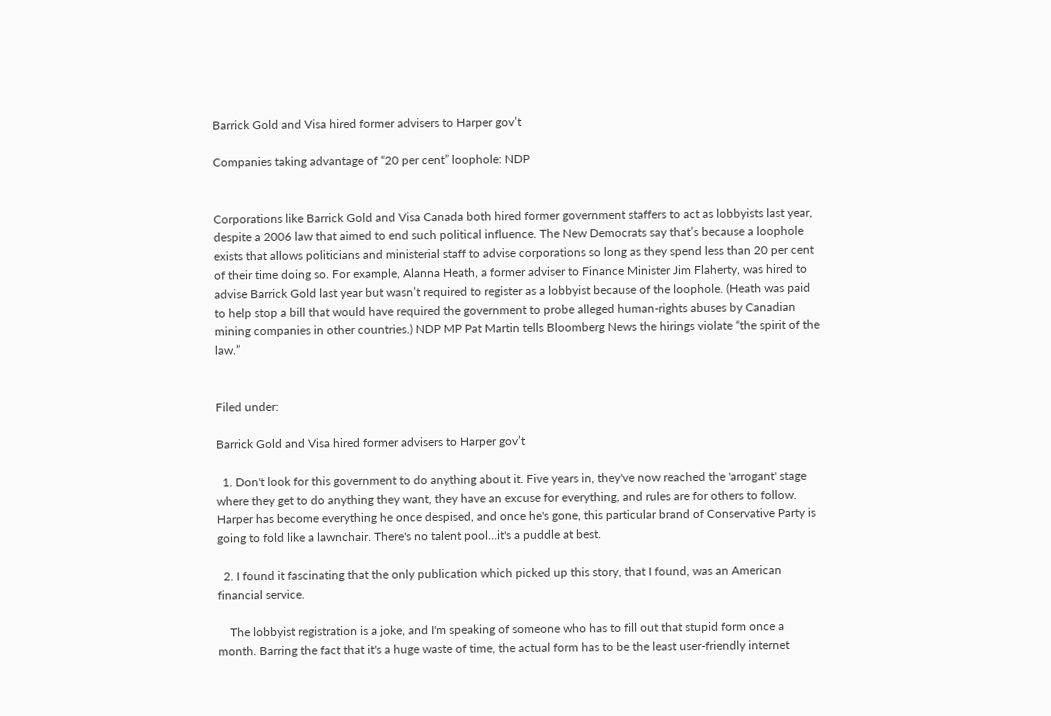Barrick Gold and Visa hired former advisers to Harper gov’t

Companies taking advantage of “20 per cent” loophole: NDP


Corporations like Barrick Gold and Visa Canada both hired former government staffers to act as lobbyists last year, despite a 2006 law that aimed to end such political influence. The New Democrats say that’s because a loophole exists that allows politicians and ministerial staff to advise corporations so long as they spend less than 20 per cent of their time doing so. For example, Alanna Heath, a former adviser to Finance Minister Jim Flaherty, was hired to advise Barrick Gold last year but wasn’t required to register as a lobbyist because of the loophole. (Heath was paid to help stop a bill that would have required the government to probe alleged human-rights abuses by Canadian mining companies in other countries.) NDP MP Pat Martin tells Bloomberg News the hirings violate “the spirit of the law.”


Filed under:

Barrick Gold and Visa hired former advisers to Harper gov’t

  1. Don't look for this government to do anything about it. Five years in, they've now reached the 'arrogant' stage where they get to do anything they want, they have an excuse for everything, and rules are for others to follow. Harper has become everything he once despised, and once he's gone, this particular brand of Conservative Party is going to fold like a lawnchair. There's no talent pool…it's a puddle at best.

  2. I found it fascinating that the only publication which picked up this story, that I found, was an American financial service.

    The lobbyist registration is a joke, and I'm speaking of someone who has to fill out that stupid form once a month. Barring the fact that it's a huge waste of time, the actual form has to be the least user-friendly internet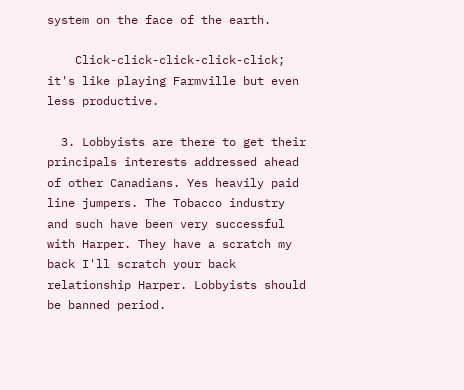system on the face of the earth.

    Click-click-click-click-click; it's like playing Farmville but even less productive.

  3. Lobbyists are there to get their principals interests addressed ahead of other Canadians. Yes heavily paid line jumpers. The Tobacco industry and such have been very successful with Harper. They have a scratch my back I'll scratch your back relationship Harper. Lobbyists should be banned period.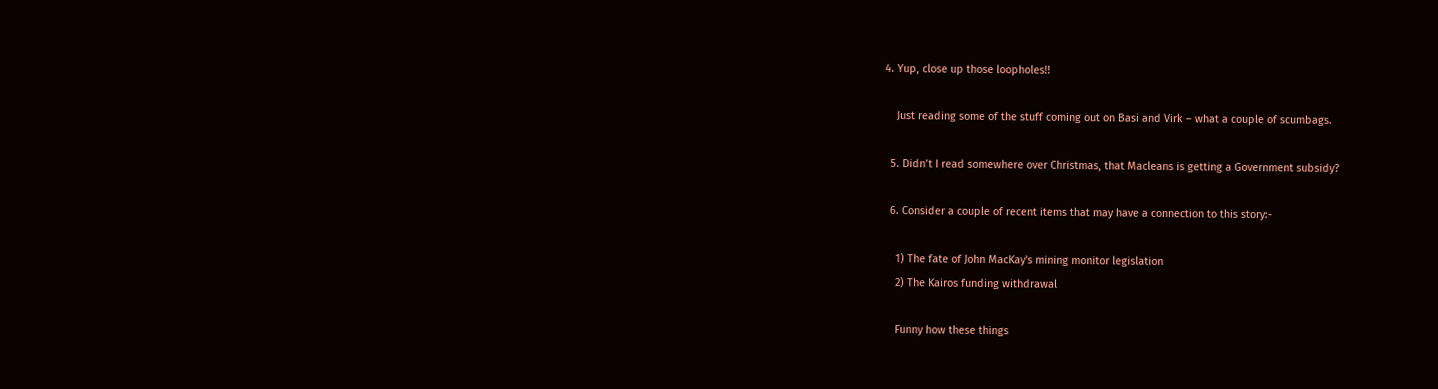4. Yup, close up those loopholes!!

    Just reading some of the stuff coming out on Basi and Virk – what a couple of scumbags.

  5. Didn’t I read somewhere over Christmas, that Macleans is getting a Government subsidy?

  6. Consider a couple of recent items that may have a connection to this story:-

    1) The fate of John MacKay's mining monitor legislation
    2) The Kairos funding withdrawal

    Funny how these things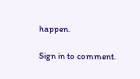happen.

Sign in to comment.